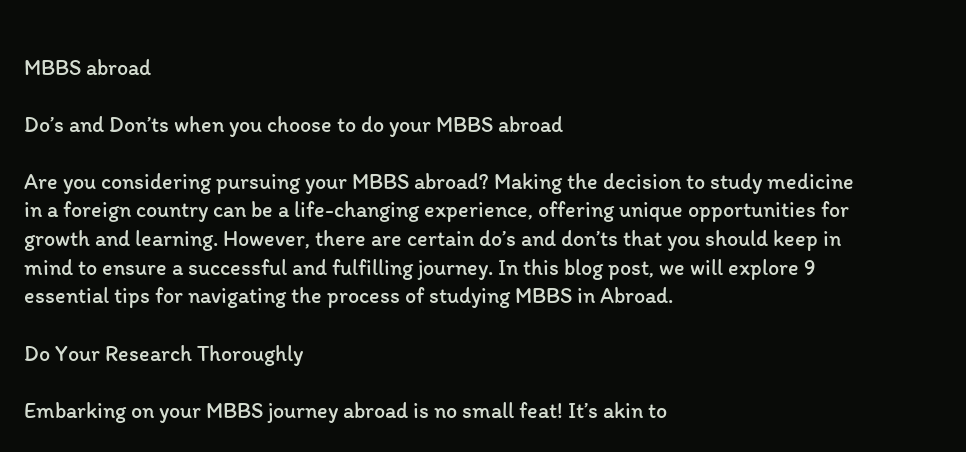MBBS abroad

Do’s and Don’ts when you choose to do your MBBS abroad

Are you considering pursuing your MBBS abroad? Making the decision to study medicine in a foreign country can be a life-changing experience, offering unique opportunities for growth and learning. However, there are certain do’s and don’ts that you should keep in mind to ensure a successful and fulfilling journey. In this blog post, we will explore 9 essential tips for navigating the process of studying MBBS in Abroad.

Do Your Research Thoroughly

Embarking on your MBBS journey abroad is no small feat! It’s akin to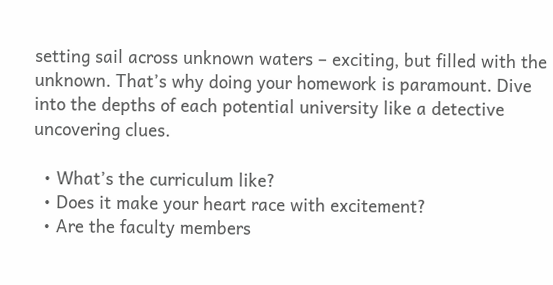setting sail across unknown waters – exciting, but filled with the unknown. That’s why doing your homework is paramount. Dive into the depths of each potential university like a detective uncovering clues.

  • What’s the curriculum like?
  • Does it make your heart race with excitement?
  • Are the faculty members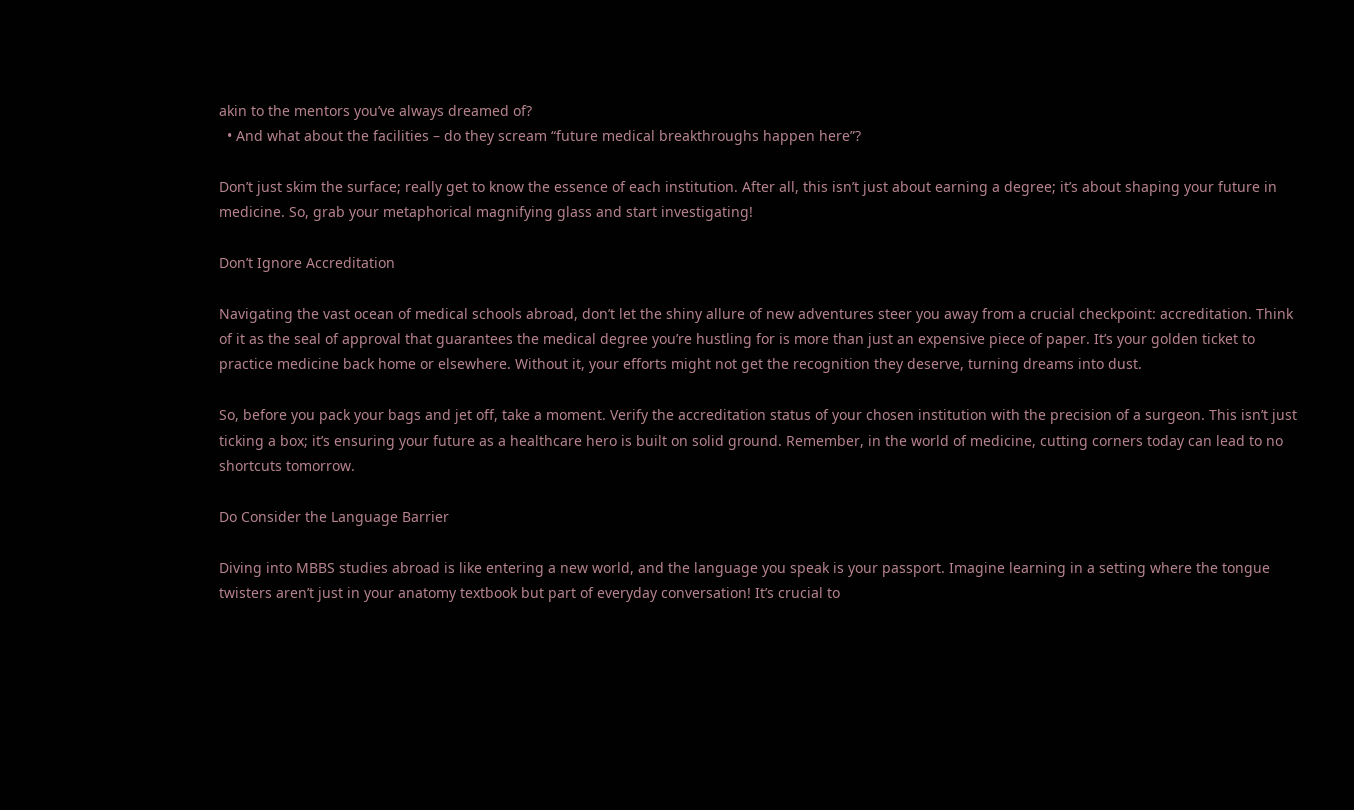akin to the mentors you’ve always dreamed of?
  • And what about the facilities – do they scream “future medical breakthroughs happen here”?

Don’t just skim the surface; really get to know the essence of each institution. After all, this isn’t just about earning a degree; it’s about shaping your future in medicine. So, grab your metaphorical magnifying glass and start investigating!

Don’t Ignore Accreditation

Navigating the vast ocean of medical schools abroad, don’t let the shiny allure of new adventures steer you away from a crucial checkpoint: accreditation. Think of it as the seal of approval that guarantees the medical degree you’re hustling for is more than just an expensive piece of paper. It’s your golden ticket to practice medicine back home or elsewhere. Without it, your efforts might not get the recognition they deserve, turning dreams into dust.

So, before you pack your bags and jet off, take a moment. Verify the accreditation status of your chosen institution with the precision of a surgeon. This isn’t just ticking a box; it’s ensuring your future as a healthcare hero is built on solid ground. Remember, in the world of medicine, cutting corners today can lead to no shortcuts tomorrow.

Do Consider the Language Barrier

Diving into MBBS studies abroad is like entering a new world, and the language you speak is your passport. Imagine learning in a setting where the tongue twisters aren’t just in your anatomy textbook but part of everyday conversation! It’s crucial to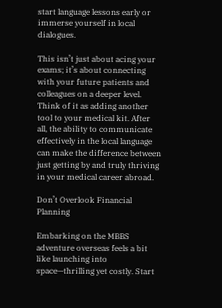start language lessons early or immerse yourself in local dialogues.

This isn’t just about acing your exams; it’s about connecting with your future patients and colleagues on a deeper level. Think of it as adding another tool to your medical kit. After all, the ability to communicate effectively in the local language can make the difference between just getting by and truly thriving in your medical career abroad.

Don’t Overlook Financial Planning

Embarking on the MBBS adventure overseas feels a bit like launching into space—thrilling yet costly. Start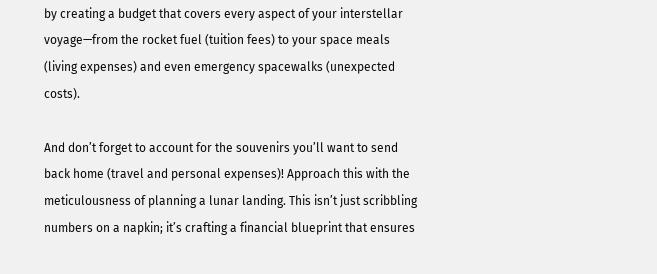by creating a budget that covers every aspect of your interstellar voyage—from the rocket fuel (tuition fees) to your space meals (living expenses) and even emergency spacewalks (unexpected costs).

And don’t forget to account for the souvenirs you’ll want to send back home (travel and personal expenses)! Approach this with the meticulousness of planning a lunar landing. This isn’t just scribbling numbers on a napkin; it’s crafting a financial blueprint that ensures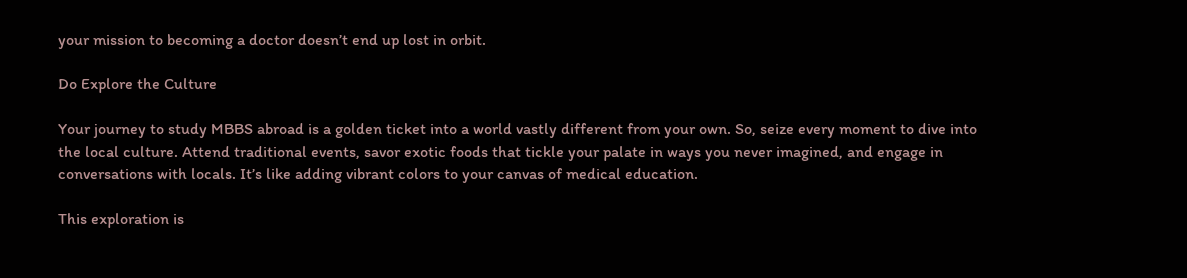your mission to becoming a doctor doesn’t end up lost in orbit.

Do Explore the Culture

Your journey to study MBBS abroad is a golden ticket into a world vastly different from your own. So, seize every moment to dive into the local culture. Attend traditional events, savor exotic foods that tickle your palate in ways you never imagined, and engage in conversations with locals. It’s like adding vibrant colors to your canvas of medical education.

This exploration is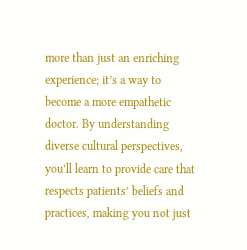more than just an enriching experience; it’s a way to become a more empathetic doctor. By understanding diverse cultural perspectives, you’ll learn to provide care that respects patients’ beliefs and practices, making you not just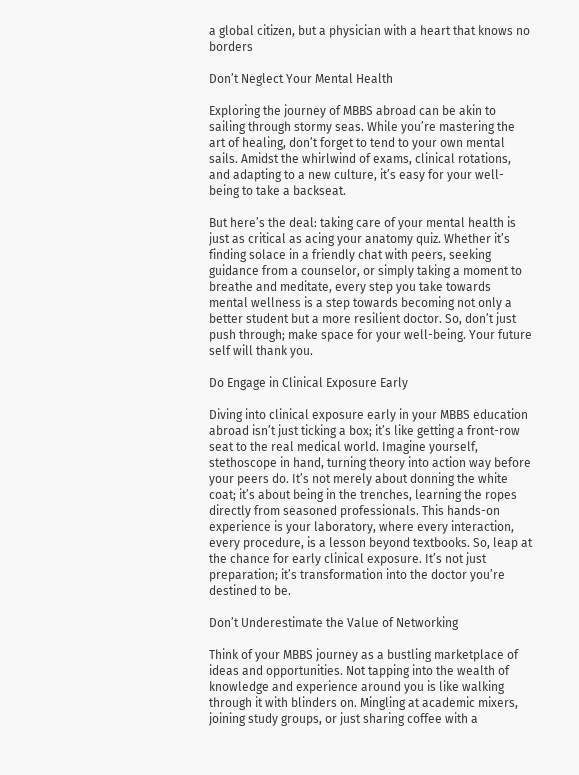a global citizen, but a physician with a heart that knows no borders

Don’t Neglect Your Mental Health

Exploring the journey of MBBS abroad can be akin to sailing through stormy seas. While you’re mastering the art of healing, don’t forget to tend to your own mental sails. Amidst the whirlwind of exams, clinical rotations, and adapting to a new culture, it’s easy for your well-being to take a backseat.

But here’s the deal: taking care of your mental health is just as critical as acing your anatomy quiz. Whether it’s finding solace in a friendly chat with peers, seeking guidance from a counselor, or simply taking a moment to breathe and meditate, every step you take towards mental wellness is a step towards becoming not only a better student but a more resilient doctor. So, don’t just push through; make space for your well-being. Your future self will thank you.

Do Engage in Clinical Exposure Early

Diving into clinical exposure early in your MBBS education abroad isn’t just ticking a box; it’s like getting a front-row seat to the real medical world. Imagine yourself, stethoscope in hand, turning theory into action way before your peers do. It’s not merely about donning the white coat; it’s about being in the trenches, learning the ropes directly from seasoned professionals. This hands-on experience is your laboratory, where every interaction, every procedure, is a lesson beyond textbooks. So, leap at the chance for early clinical exposure. It’s not just preparation; it’s transformation into the doctor you’re destined to be.

Don’t Underestimate the Value of Networking

Think of your MBBS journey as a bustling marketplace of ideas and opportunities. Not tapping into the wealth of knowledge and experience around you is like walking through it with blinders on. Mingling at academic mixers, joining study groups, or just sharing coffee with a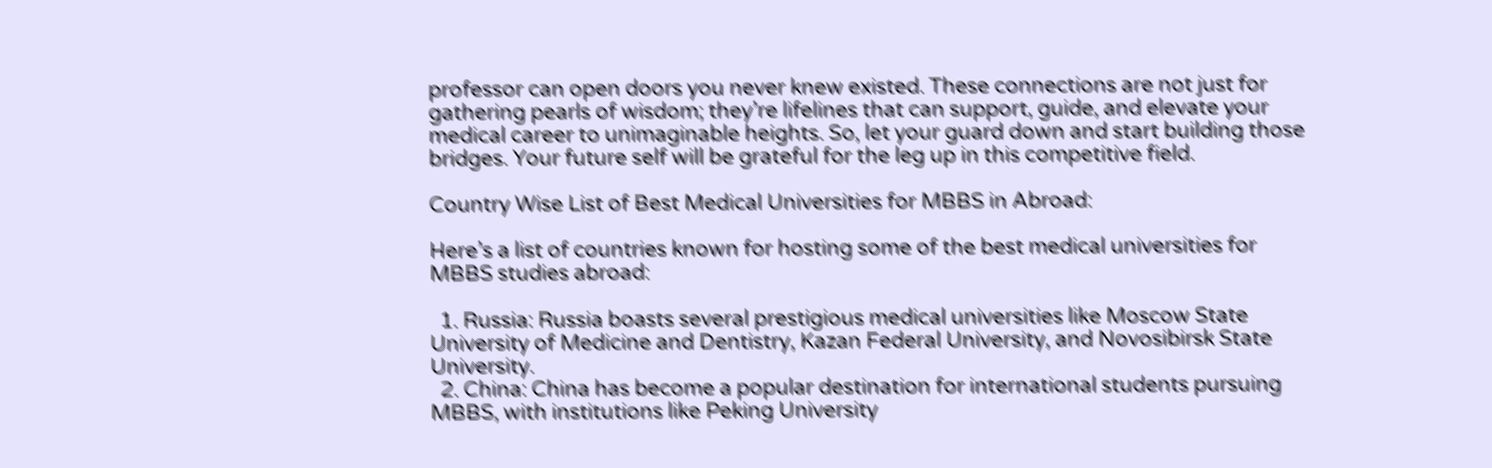professor can open doors you never knew existed. These connections are not just for gathering pearls of wisdom; they’re lifelines that can support, guide, and elevate your medical career to unimaginable heights. So, let your guard down and start building those bridges. Your future self will be grateful for the leg up in this competitive field.

Country Wise List of Best Medical Universities for MBBS in Abroad:

Here’s a list of countries known for hosting some of the best medical universities for MBBS studies abroad:

  1. Russia: Russia boasts several prestigious medical universities like Moscow State University of Medicine and Dentistry, Kazan Federal University, and Novosibirsk State University.
  2. China: China has become a popular destination for international students pursuing MBBS, with institutions like Peking University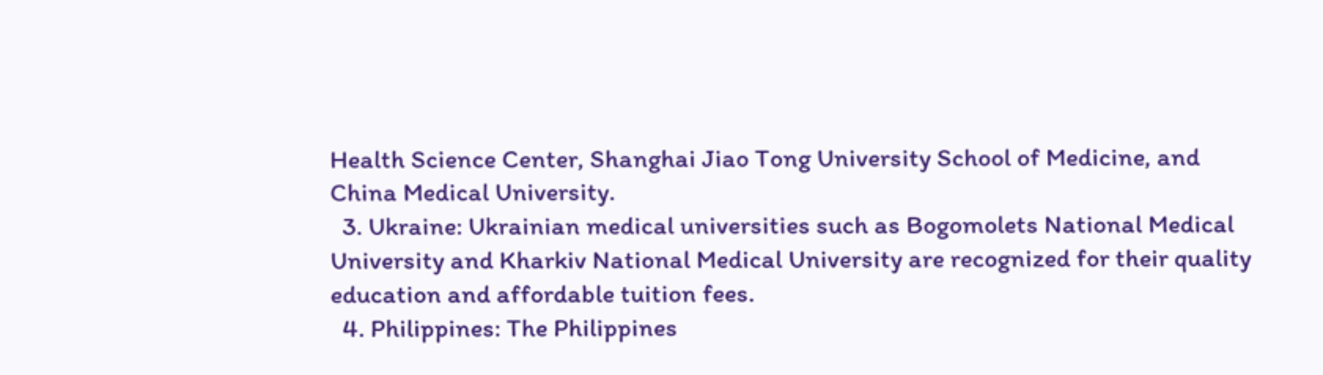Health Science Center, Shanghai Jiao Tong University School of Medicine, and China Medical University.
  3. Ukraine: Ukrainian medical universities such as Bogomolets National Medical University and Kharkiv National Medical University are recognized for their quality education and affordable tuition fees.
  4. Philippines: The Philippines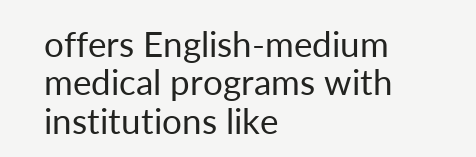offers English-medium medical programs with institutions like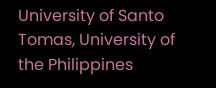University of Santo Tomas, University of the Philippines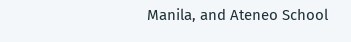Manila, and Ateneo School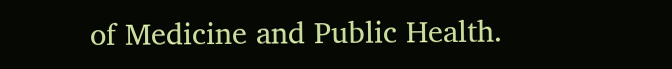of Medicine and Public Health.